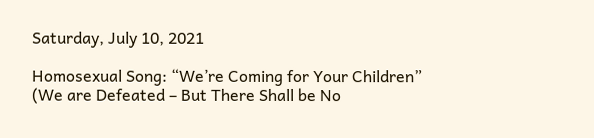Saturday, July 10, 2021

Homosexual Song: “We’re Coming for Your Children” (We are Defeated – But There Shall be No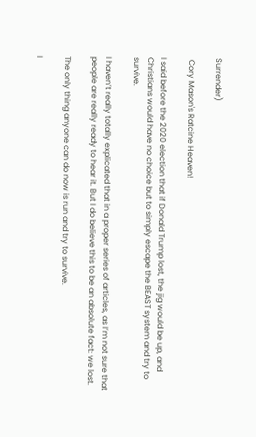Surrender)

 Cory Mason's Ratcine Heaven!

I said before the 2020 election that if Donald Trump lost, the jig would be up, and Christians would have no choice but to simply escape the BEAST system and try to survive.

I haven’t really totally explicated that in a proper series of articles, as I’m not sure that people are really ready to hear it. But I do believe this to be an absolute fact: we lost.

The only thing anyone can do now is run and try to survive.

I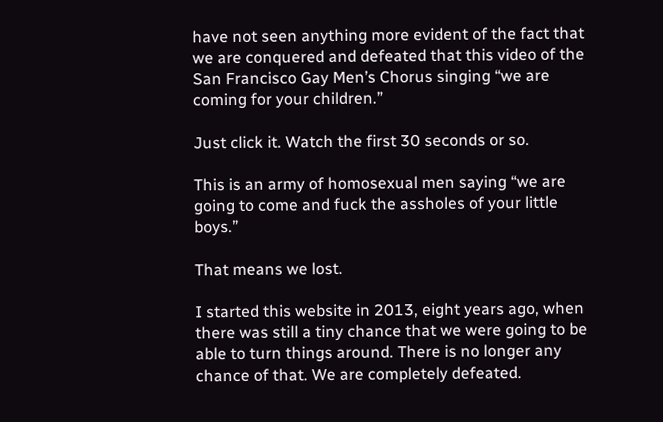have not seen anything more evident of the fact that we are conquered and defeated that this video of the San Francisco Gay Men’s Chorus singing “we are coming for your children.”

Just click it. Watch the first 30 seconds or so.

This is an army of homosexual men saying “we are going to come and fuck the assholes of your little boys.”

That means we lost.

I started this website in 2013, eight years ago, when there was still a tiny chance that we were going to be able to turn things around. There is no longer any chance of that. We are completely defeated.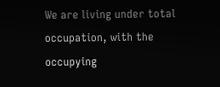We are living under total occupation, with the occupying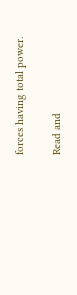forces having total power.

Read and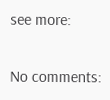see more:

No comments: